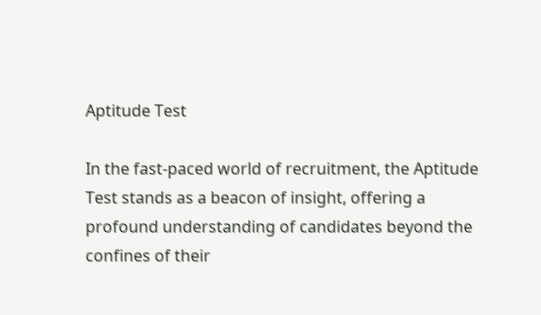Aptitude Test

In the fast-paced world of recruitment, the Aptitude Test stands as a beacon of insight, offering a profound understanding of candidates beyond the confines of their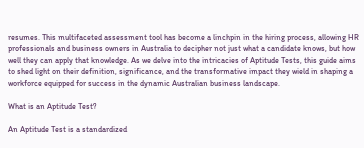resumes. This multifaceted assessment tool has become a linchpin in the hiring process, allowing HR professionals and business owners in Australia to decipher not just what a candidate knows, but how well they can apply that knowledge. As we delve into the intricacies of Aptitude Tests, this guide aims to shed light on their definition, significance, and the transformative impact they wield in shaping a workforce equipped for success in the dynamic Australian business landscape.

What is an Aptitude Test?

An Aptitude Test is a standardized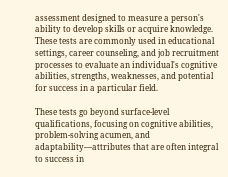assessment designed to measure a person's ability to develop skills or acquire knowledge. These tests are commonly used in educational settings, career counseling, and job recruitment processes to evaluate an individual's cognitive abilities, strengths, weaknesses, and potential for success in a particular field.

These tests go beyond surface-level qualifications, focusing on cognitive abilities, problem-solving acumen, and adaptability—attributes that are often integral to success in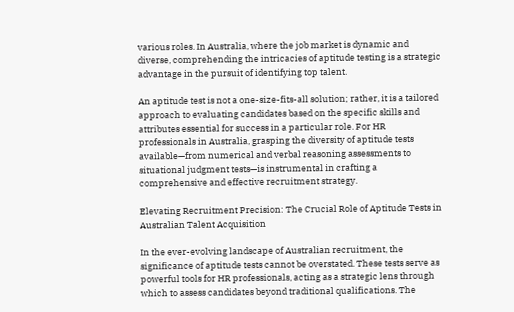various roles. In Australia, where the job market is dynamic and diverse, comprehending the intricacies of aptitude testing is a strategic advantage in the pursuit of identifying top talent.

An aptitude test is not a one-size-fits-all solution; rather, it is a tailored approach to evaluating candidates based on the specific skills and attributes essential for success in a particular role. For HR professionals in Australia, grasping the diversity of aptitude tests available—from numerical and verbal reasoning assessments to situational judgment tests—is instrumental in crafting a comprehensive and effective recruitment strategy.

Elevating Recruitment Precision: The Crucial Role of Aptitude Tests in Australian Talent Acquisition

In the ever-evolving landscape of Australian recruitment, the significance of aptitude tests cannot be overstated. These tests serve as powerful tools for HR professionals, acting as a strategic lens through which to assess candidates beyond traditional qualifications. The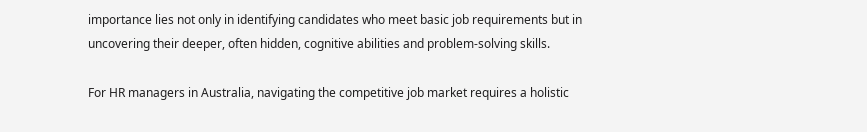importance lies not only in identifying candidates who meet basic job requirements but in uncovering their deeper, often hidden, cognitive abilities and problem-solving skills.

For HR managers in Australia, navigating the competitive job market requires a holistic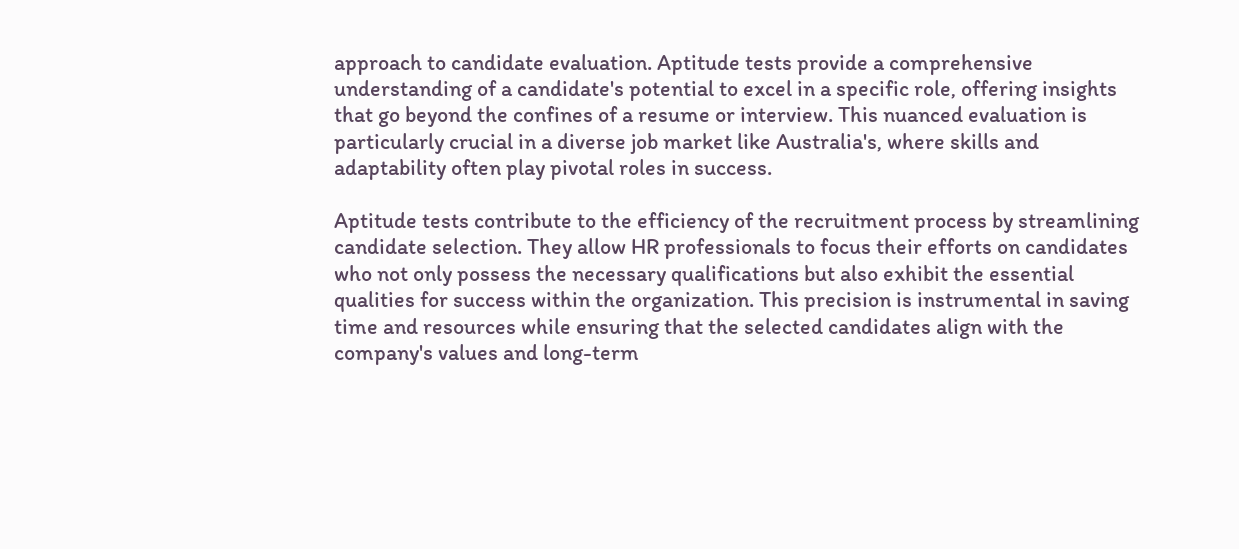approach to candidate evaluation. Aptitude tests provide a comprehensive understanding of a candidate's potential to excel in a specific role, offering insights that go beyond the confines of a resume or interview. This nuanced evaluation is particularly crucial in a diverse job market like Australia's, where skills and adaptability often play pivotal roles in success.

Aptitude tests contribute to the efficiency of the recruitment process by streamlining candidate selection. They allow HR professionals to focus their efforts on candidates who not only possess the necessary qualifications but also exhibit the essential qualities for success within the organization. This precision is instrumental in saving time and resources while ensuring that the selected candidates align with the company's values and long-term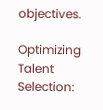objectives.

Optimizing Talent Selection: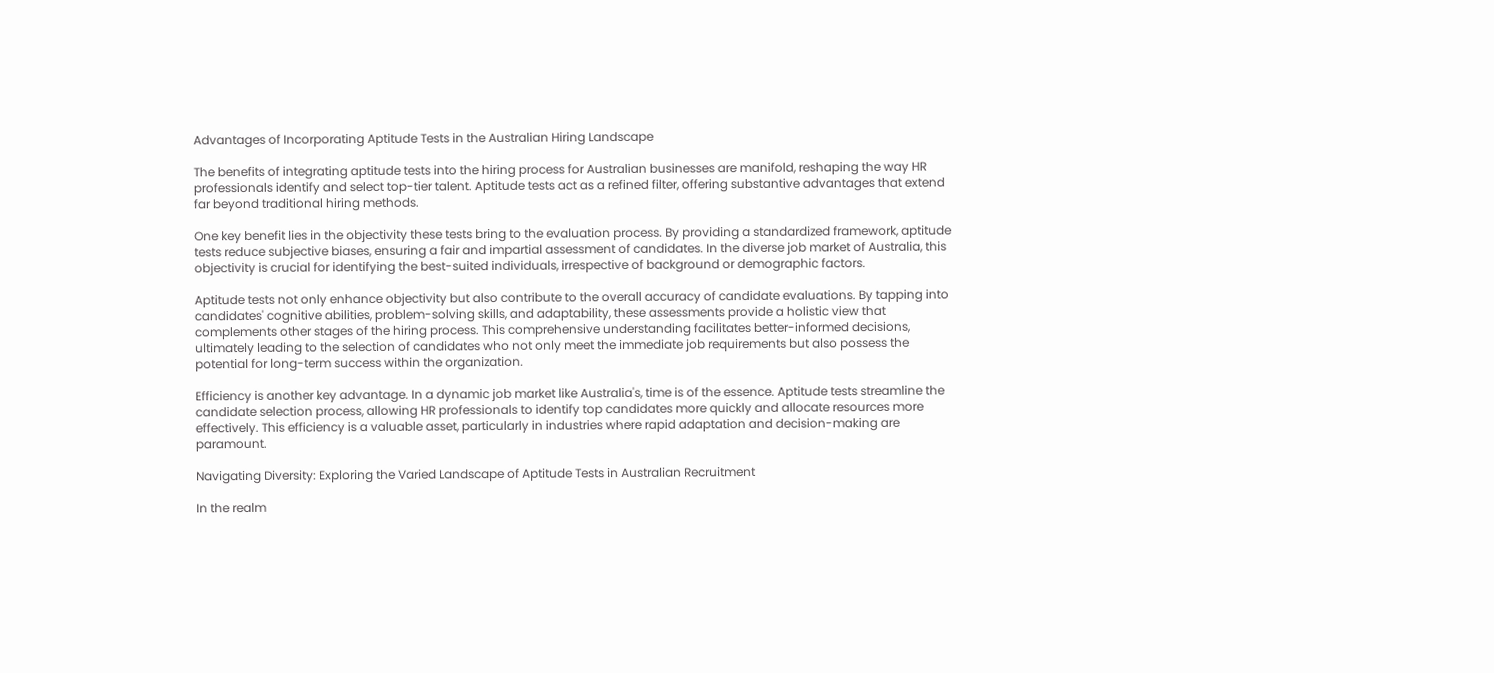Advantages of Incorporating Aptitude Tests in the Australian Hiring Landscape

The benefits of integrating aptitude tests into the hiring process for Australian businesses are manifold, reshaping the way HR professionals identify and select top-tier talent. Aptitude tests act as a refined filter, offering substantive advantages that extend far beyond traditional hiring methods.

One key benefit lies in the objectivity these tests bring to the evaluation process. By providing a standardized framework, aptitude tests reduce subjective biases, ensuring a fair and impartial assessment of candidates. In the diverse job market of Australia, this objectivity is crucial for identifying the best-suited individuals, irrespective of background or demographic factors.

Aptitude tests not only enhance objectivity but also contribute to the overall accuracy of candidate evaluations. By tapping into candidates' cognitive abilities, problem-solving skills, and adaptability, these assessments provide a holistic view that complements other stages of the hiring process. This comprehensive understanding facilitates better-informed decisions, ultimately leading to the selection of candidates who not only meet the immediate job requirements but also possess the potential for long-term success within the organization.

Efficiency is another key advantage. In a dynamic job market like Australia's, time is of the essence. Aptitude tests streamline the candidate selection process, allowing HR professionals to identify top candidates more quickly and allocate resources more effectively. This efficiency is a valuable asset, particularly in industries where rapid adaptation and decision-making are paramount.

Navigating Diversity: Exploring the Varied Landscape of Aptitude Tests in Australian Recruitment

In the realm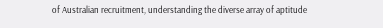of Australian recruitment, understanding the diverse array of aptitude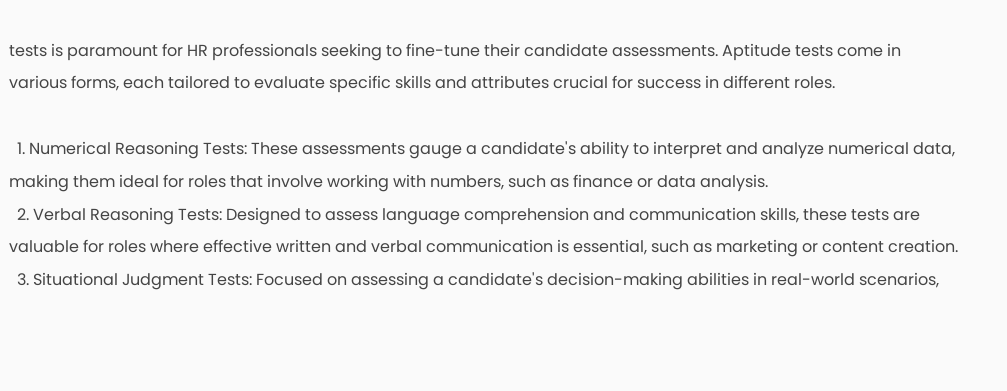tests is paramount for HR professionals seeking to fine-tune their candidate assessments. Aptitude tests come in various forms, each tailored to evaluate specific skills and attributes crucial for success in different roles.

  1. Numerical Reasoning Tests: These assessments gauge a candidate's ability to interpret and analyze numerical data, making them ideal for roles that involve working with numbers, such as finance or data analysis.
  2. Verbal Reasoning Tests: Designed to assess language comprehension and communication skills, these tests are valuable for roles where effective written and verbal communication is essential, such as marketing or content creation.
  3. Situational Judgment Tests: Focused on assessing a candidate's decision-making abilities in real-world scenarios,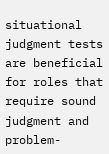situational judgment tests are beneficial for roles that require sound judgment and problem-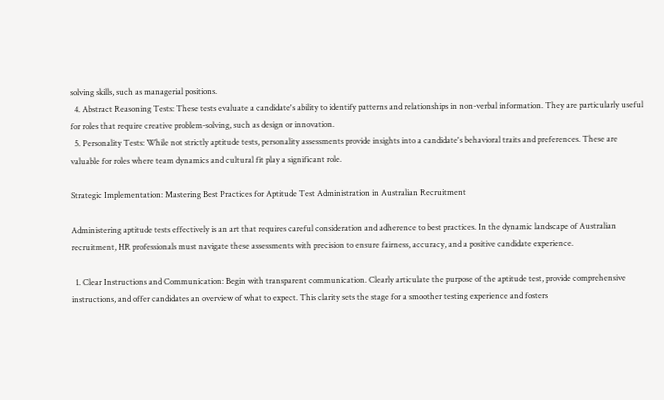solving skills, such as managerial positions.
  4. Abstract Reasoning Tests: These tests evaluate a candidate's ability to identify patterns and relationships in non-verbal information. They are particularly useful for roles that require creative problem-solving, such as design or innovation.
  5. Personality Tests: While not strictly aptitude tests, personality assessments provide insights into a candidate's behavioral traits and preferences. These are valuable for roles where team dynamics and cultural fit play a significant role.

Strategic Implementation: Mastering Best Practices for Aptitude Test Administration in Australian Recruitment

Administering aptitude tests effectively is an art that requires careful consideration and adherence to best practices. In the dynamic landscape of Australian recruitment, HR professionals must navigate these assessments with precision to ensure fairness, accuracy, and a positive candidate experience.

  1. Clear Instructions and Communication: Begin with transparent communication. Clearly articulate the purpose of the aptitude test, provide comprehensive instructions, and offer candidates an overview of what to expect. This clarity sets the stage for a smoother testing experience and fosters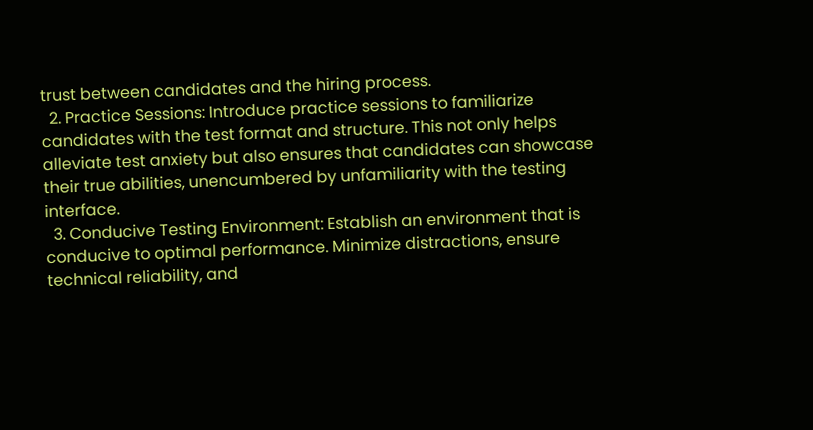trust between candidates and the hiring process.
  2. Practice Sessions: Introduce practice sessions to familiarize candidates with the test format and structure. This not only helps alleviate test anxiety but also ensures that candidates can showcase their true abilities, unencumbered by unfamiliarity with the testing interface.
  3. Conducive Testing Environment: Establish an environment that is conducive to optimal performance. Minimize distractions, ensure technical reliability, and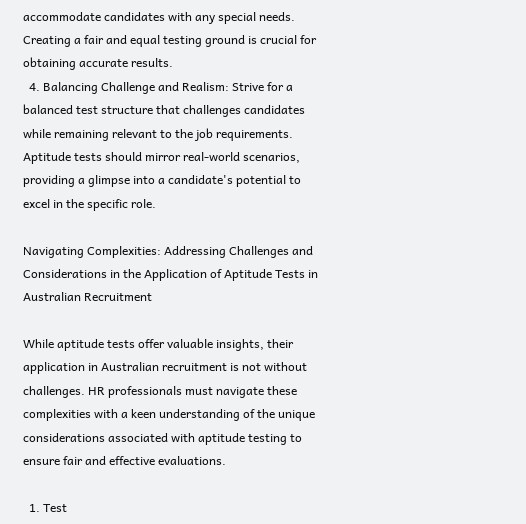accommodate candidates with any special needs. Creating a fair and equal testing ground is crucial for obtaining accurate results.
  4. Balancing Challenge and Realism: Strive for a balanced test structure that challenges candidates while remaining relevant to the job requirements. Aptitude tests should mirror real-world scenarios, providing a glimpse into a candidate's potential to excel in the specific role.

Navigating Complexities: Addressing Challenges and Considerations in the Application of Aptitude Tests in Australian Recruitment

While aptitude tests offer valuable insights, their application in Australian recruitment is not without challenges. HR professionals must navigate these complexities with a keen understanding of the unique considerations associated with aptitude testing to ensure fair and effective evaluations.

  1. Test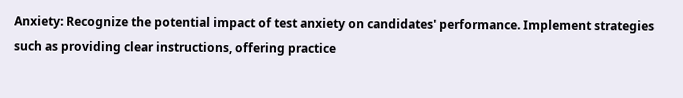Anxiety: Recognize the potential impact of test anxiety on candidates' performance. Implement strategies such as providing clear instructions, offering practice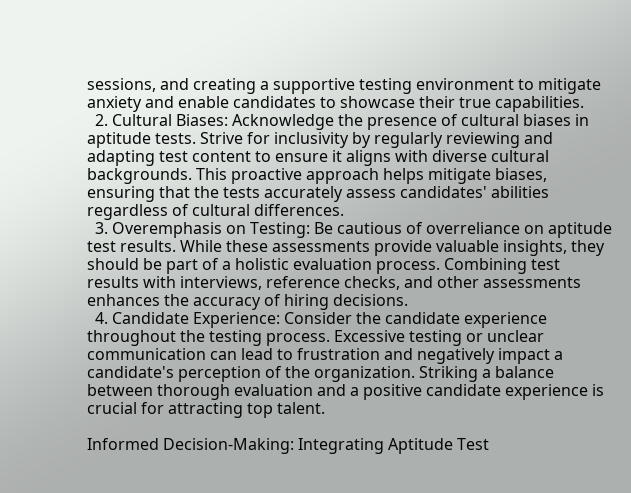sessions, and creating a supportive testing environment to mitigate anxiety and enable candidates to showcase their true capabilities.
  2. Cultural Biases: Acknowledge the presence of cultural biases in aptitude tests. Strive for inclusivity by regularly reviewing and adapting test content to ensure it aligns with diverse cultural backgrounds. This proactive approach helps mitigate biases, ensuring that the tests accurately assess candidates' abilities regardless of cultural differences.
  3. Overemphasis on Testing: Be cautious of overreliance on aptitude test results. While these assessments provide valuable insights, they should be part of a holistic evaluation process. Combining test results with interviews, reference checks, and other assessments enhances the accuracy of hiring decisions.
  4. Candidate Experience: Consider the candidate experience throughout the testing process. Excessive testing or unclear communication can lead to frustration and negatively impact a candidate's perception of the organization. Striking a balance between thorough evaluation and a positive candidate experience is crucial for attracting top talent.

Informed Decision-Making: Integrating Aptitude Test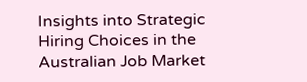Insights into Strategic Hiring Choices in the Australian Job Market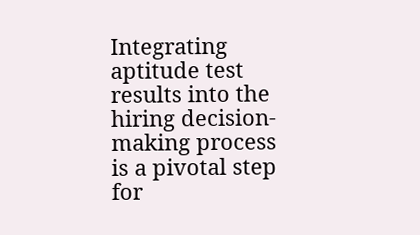Integrating aptitude test results into the hiring decision-making process is a pivotal step for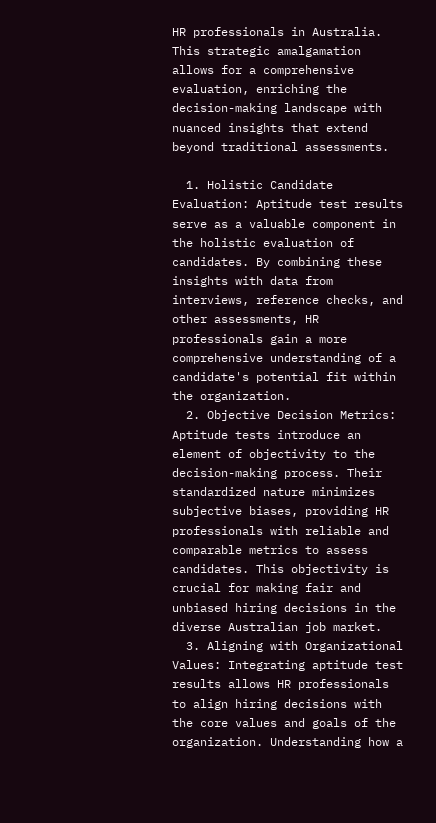HR professionals in Australia. This strategic amalgamation allows for a comprehensive evaluation, enriching the decision-making landscape with nuanced insights that extend beyond traditional assessments.

  1. Holistic Candidate Evaluation: Aptitude test results serve as a valuable component in the holistic evaluation of candidates. By combining these insights with data from interviews, reference checks, and other assessments, HR professionals gain a more comprehensive understanding of a candidate's potential fit within the organization.
  2. Objective Decision Metrics: Aptitude tests introduce an element of objectivity to the decision-making process. Their standardized nature minimizes subjective biases, providing HR professionals with reliable and comparable metrics to assess candidates. This objectivity is crucial for making fair and unbiased hiring decisions in the diverse Australian job market.
  3. Aligning with Organizational Values: Integrating aptitude test results allows HR professionals to align hiring decisions with the core values and goals of the organization. Understanding how a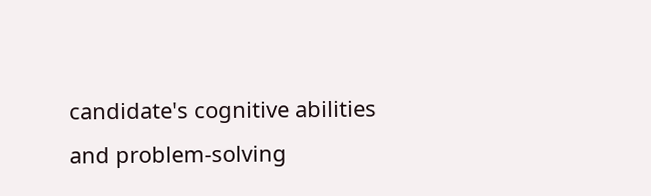candidate's cognitive abilities and problem-solving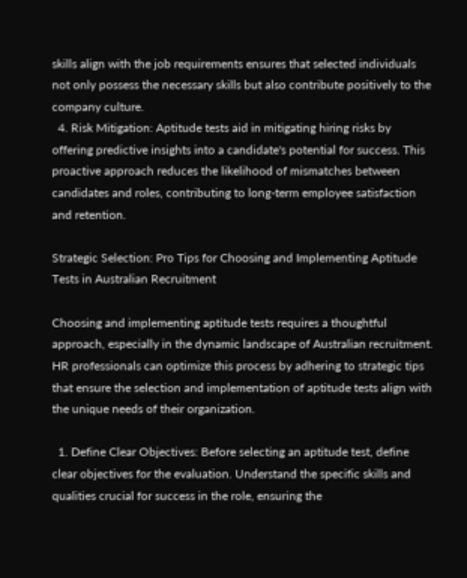skills align with the job requirements ensures that selected individuals not only possess the necessary skills but also contribute positively to the company culture.
  4. Risk Mitigation: Aptitude tests aid in mitigating hiring risks by offering predictive insights into a candidate's potential for success. This proactive approach reduces the likelihood of mismatches between candidates and roles, contributing to long-term employee satisfaction and retention.

Strategic Selection: Pro Tips for Choosing and Implementing Aptitude Tests in Australian Recruitment

Choosing and implementing aptitude tests requires a thoughtful approach, especially in the dynamic landscape of Australian recruitment. HR professionals can optimize this process by adhering to strategic tips that ensure the selection and implementation of aptitude tests align with the unique needs of their organization.

  1. Define Clear Objectives: Before selecting an aptitude test, define clear objectives for the evaluation. Understand the specific skills and qualities crucial for success in the role, ensuring the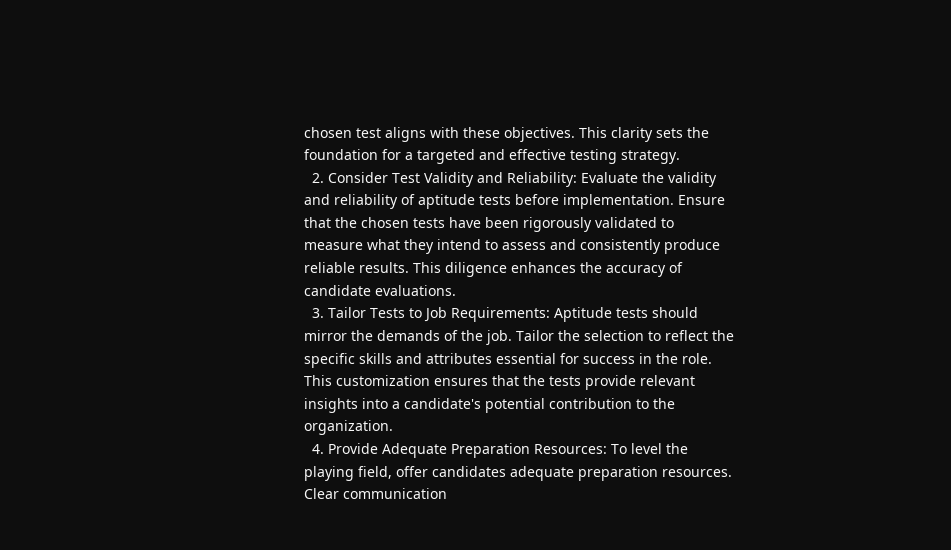chosen test aligns with these objectives. This clarity sets the foundation for a targeted and effective testing strategy.
  2. Consider Test Validity and Reliability: Evaluate the validity and reliability of aptitude tests before implementation. Ensure that the chosen tests have been rigorously validated to measure what they intend to assess and consistently produce reliable results. This diligence enhances the accuracy of candidate evaluations.
  3. Tailor Tests to Job Requirements: Aptitude tests should mirror the demands of the job. Tailor the selection to reflect the specific skills and attributes essential for success in the role. This customization ensures that the tests provide relevant insights into a candidate's potential contribution to the organization.
  4. Provide Adequate Preparation Resources: To level the playing field, offer candidates adequate preparation resources. Clear communication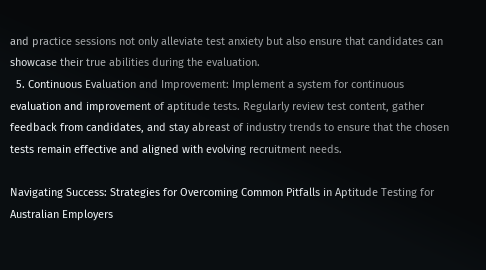and practice sessions not only alleviate test anxiety but also ensure that candidates can showcase their true abilities during the evaluation.
  5. Continuous Evaluation and Improvement: Implement a system for continuous evaluation and improvement of aptitude tests. Regularly review test content, gather feedback from candidates, and stay abreast of industry trends to ensure that the chosen tests remain effective and aligned with evolving recruitment needs.

Navigating Success: Strategies for Overcoming Common Pitfalls in Aptitude Testing for Australian Employers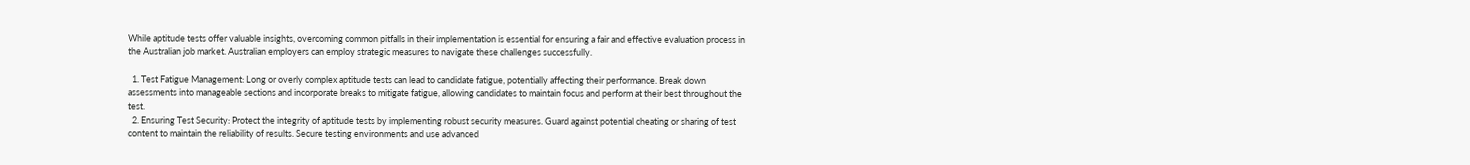While aptitude tests offer valuable insights, overcoming common pitfalls in their implementation is essential for ensuring a fair and effective evaluation process in the Australian job market. Australian employers can employ strategic measures to navigate these challenges successfully.

  1. Test Fatigue Management: Long or overly complex aptitude tests can lead to candidate fatigue, potentially affecting their performance. Break down assessments into manageable sections and incorporate breaks to mitigate fatigue, allowing candidates to maintain focus and perform at their best throughout the test.
  2. Ensuring Test Security: Protect the integrity of aptitude tests by implementing robust security measures. Guard against potential cheating or sharing of test content to maintain the reliability of results. Secure testing environments and use advanced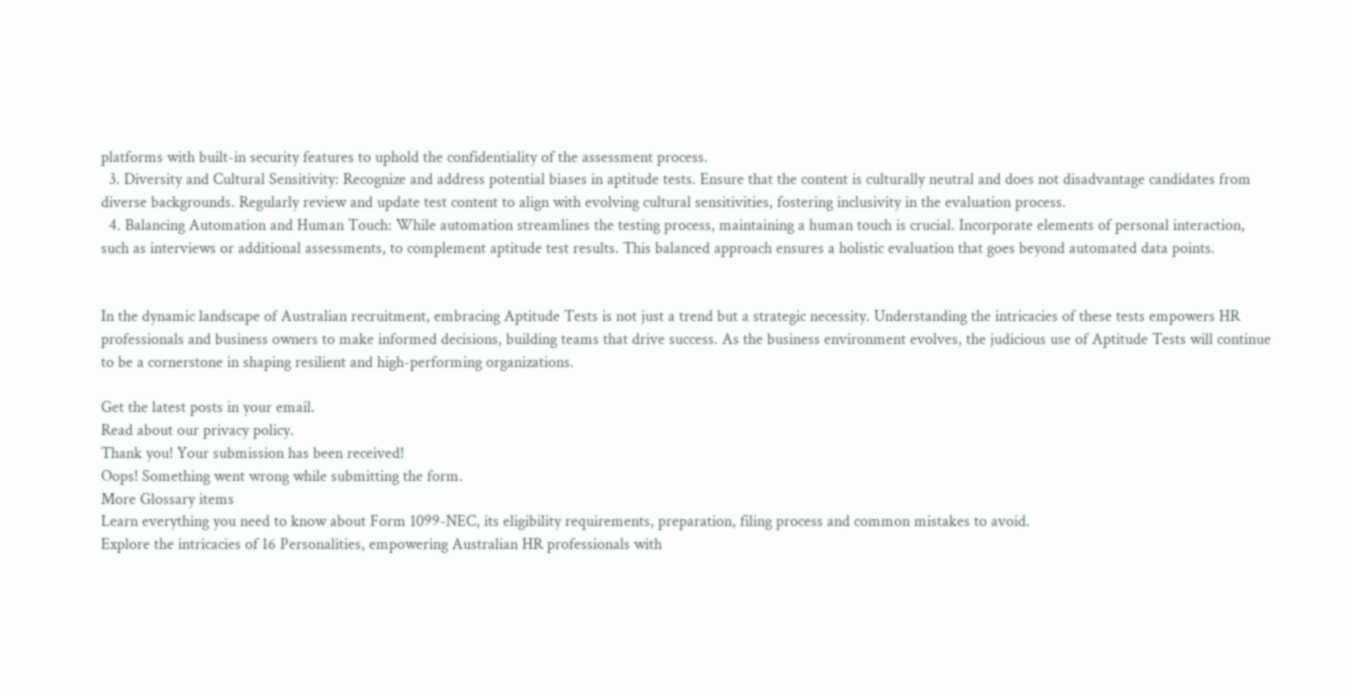platforms with built-in security features to uphold the confidentiality of the assessment process.
  3. Diversity and Cultural Sensitivity: Recognize and address potential biases in aptitude tests. Ensure that the content is culturally neutral and does not disadvantage candidates from diverse backgrounds. Regularly review and update test content to align with evolving cultural sensitivities, fostering inclusivity in the evaluation process.
  4. Balancing Automation and Human Touch: While automation streamlines the testing process, maintaining a human touch is crucial. Incorporate elements of personal interaction, such as interviews or additional assessments, to complement aptitude test results. This balanced approach ensures a holistic evaluation that goes beyond automated data points.


In the dynamic landscape of Australian recruitment, embracing Aptitude Tests is not just a trend but a strategic necessity. Understanding the intricacies of these tests empowers HR professionals and business owners to make informed decisions, building teams that drive success. As the business environment evolves, the judicious use of Aptitude Tests will continue to be a cornerstone in shaping resilient and high-performing organizations.

Get the latest posts in your email.
Read about our privacy policy.
Thank you! Your submission has been received!
Oops! Something went wrong while submitting the form.
More Glossary items
Learn everything you need to know about Form 1099-NEC, its eligibility requirements, preparation, filing process and common mistakes to avoid.
Explore the intricacies of 16 Personalities, empowering Australian HR professionals with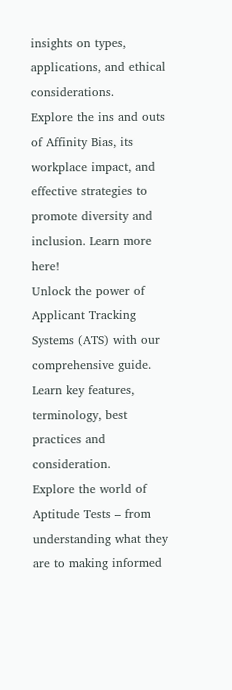insights on types, applications, and ethical considerations.
Explore the ins and outs of Affinity Bias, its workplace impact, and effective strategies to promote diversity and inclusion. Learn more here!
Unlock the power of Applicant Tracking Systems (ATS) with our comprehensive guide. Learn key features, terminology, best practices and consideration.
Explore the world of Aptitude Tests – from understanding what they are to making informed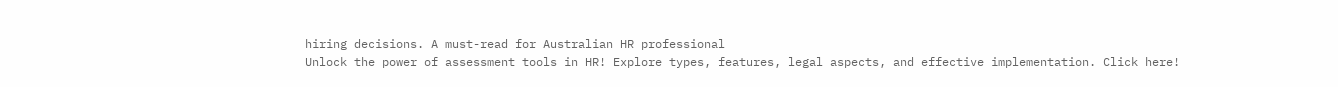hiring decisions. A must-read for Australian HR professional
Unlock the power of assessment tools in HR! Explore types, features, legal aspects, and effective implementation. Click here!